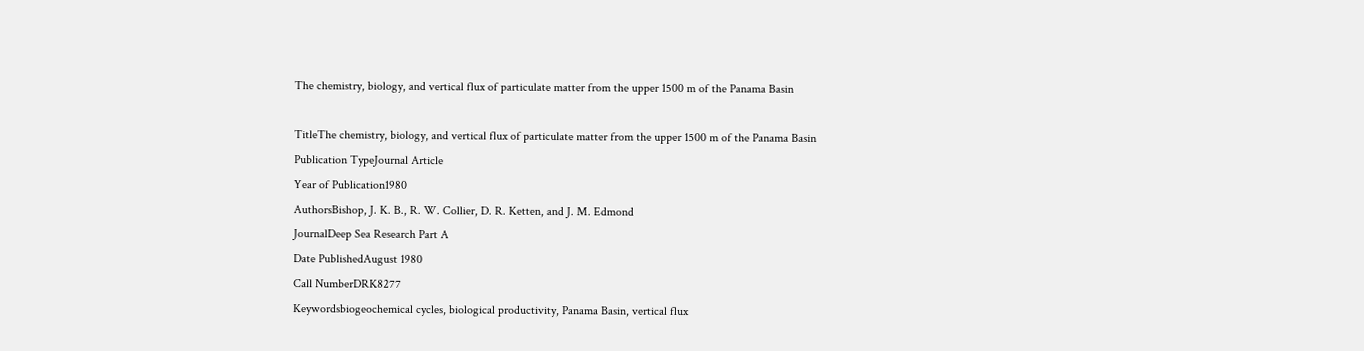The chemistry, biology, and vertical flux of particulate matter from the upper 1500 m of the Panama Basin

TitleThe chemistry, biology, and vertical flux of particulate matter from the upper 1500 m of the Panama Basin
Publication TypeJournal Article
Year of Publication1980
AuthorsBishop, J. K. B., R. W. Collier, D. R. Ketten, and J. M. Edmond
JournalDeep Sea Research Part A
Date PublishedAugust 1980
Call NumberDRK8277
Keywordsbiogeochemical cycles, biological productivity, Panama Basin, vertical flux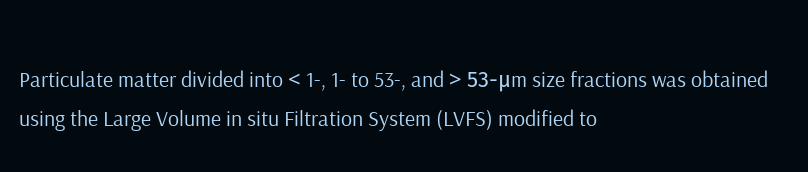Particulate matter divided into < 1-, 1- to 53-, and > 53-μm size fractions was obtained using the Large Volume in situ Filtration System (LVFS) modified to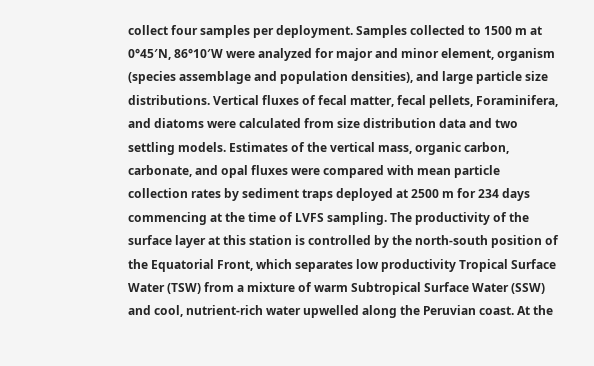collect four samples per deployment. Samples collected to 1500 m at 0°45′N, 86°10′W were analyzed for major and minor element, organism (species assemblage and population densities), and large particle size distributions. Vertical fluxes of fecal matter, fecal pellets, Foraminifera, and diatoms were calculated from size distribution data and two settling models. Estimates of the vertical mass, organic carbon, carbonate, and opal fluxes were compared with mean particle collection rates by sediment traps deployed at 2500 m for 234 days commencing at the time of LVFS sampling. The productivity of the surface layer at this station is controlled by the north-south position of the Equatorial Front, which separates low productivity Tropical Surface Water (TSW) from a mixture of warm Subtropical Surface Water (SSW) and cool, nutrient-rich water upwelled along the Peruvian coast. At the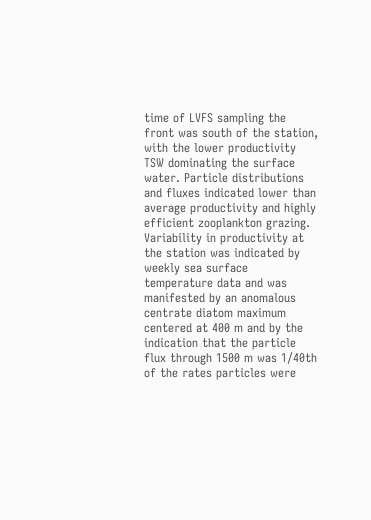time of LVFS sampling the front was south of the station, with the lower productivity TSW dominating the surface water. Particle distributions and fluxes indicated lower than average productivity and highly efficient zooplankton grazing. Variability in productivity at the station was indicated by weekly sea surface temperature data and was manifested by an anomalous centrate diatom maximum centered at 400 m and by the indication that the particle flux through 1500 m was 1/40th of the rates particles were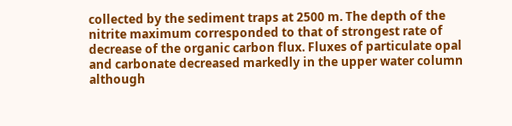collected by the sediment traps at 2500 m. The depth of the nitrite maximum corresponded to that of strongest rate of decrease of the organic carbon flux. Fluxes of particulate opal and carbonate decreased markedly in the upper water column although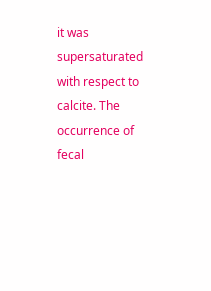it was supersaturated with respect to calcite. The occurrence of fecal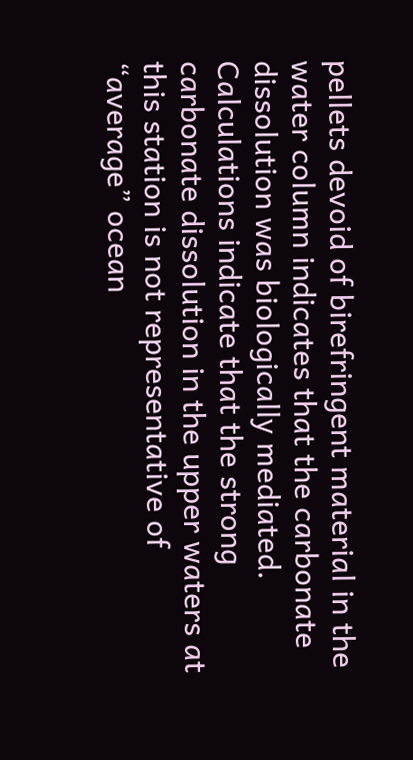pellets devoid of birefringent material in the water column indicates that the carbonate dissolution was biologically mediated. Calculations indicate that the strong carbonate dissolution in the upper waters at this station is not representative of “average” ocean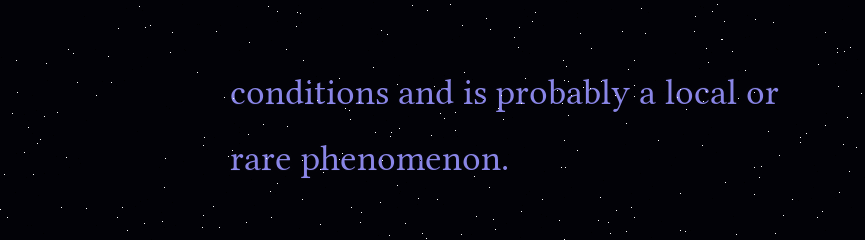conditions and is probably a local or rare phenomenon.